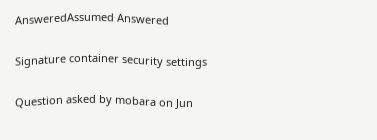AnsweredAssumed Answered

Signature container security settings

Question asked by mobara on Jun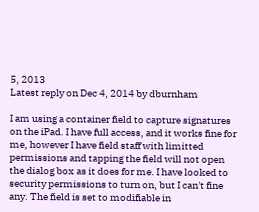5, 2013
Latest reply on Dec 4, 2014 by dburnham

I am using a container field to capture signatures on the iPad. I have full access, and it works fine for me, however I have field staff with limitted permissions and tapping the field will not open the dialog box as it does for me. I have looked to security permissions to turn on, but I can't fine any. The field is set to modifiable in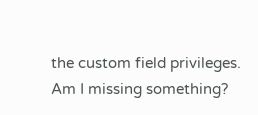the custom field privileges. Am I missing something?